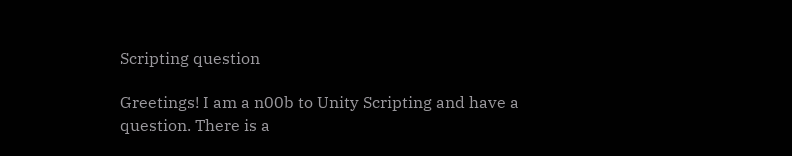Scripting question

Greetings! I am a n00b to Unity Scripting and have a question. There is a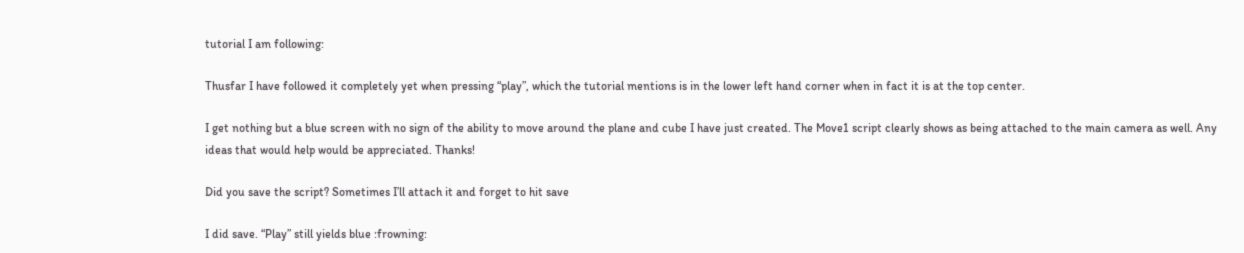tutorial I am following:

Thusfar I have followed it completely yet when pressing “play”, which the tutorial mentions is in the lower left hand corner when in fact it is at the top center.

I get nothing but a blue screen with no sign of the ability to move around the plane and cube I have just created. The Move1 script clearly shows as being attached to the main camera as well. Any ideas that would help would be appreciated. Thanks!

Did you save the script? Sometimes I’ll attach it and forget to hit save

I did save. “Play” still yields blue :frowning: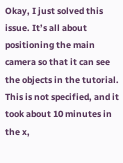Okay, I just solved this issue. It’s all about positioning the main camera so that it can see the objects in the tutorial. This is not specified, and it took about 10 minutes in the x,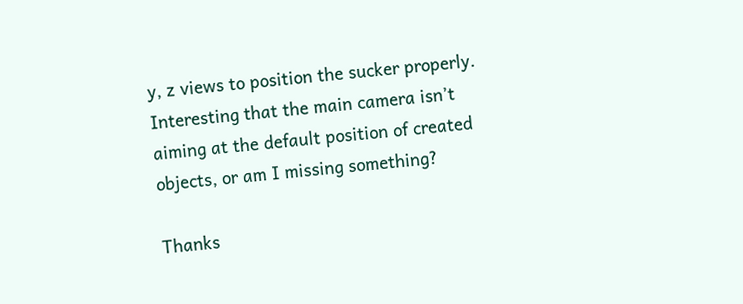y, z views to position the sucker properly. Interesting that the main camera isn’t aiming at the default position of created objects, or am I missing something?

Thanks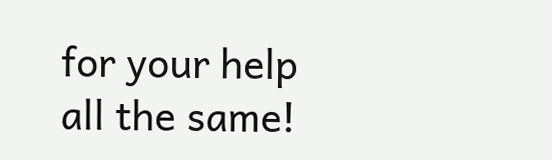for your help all the same!